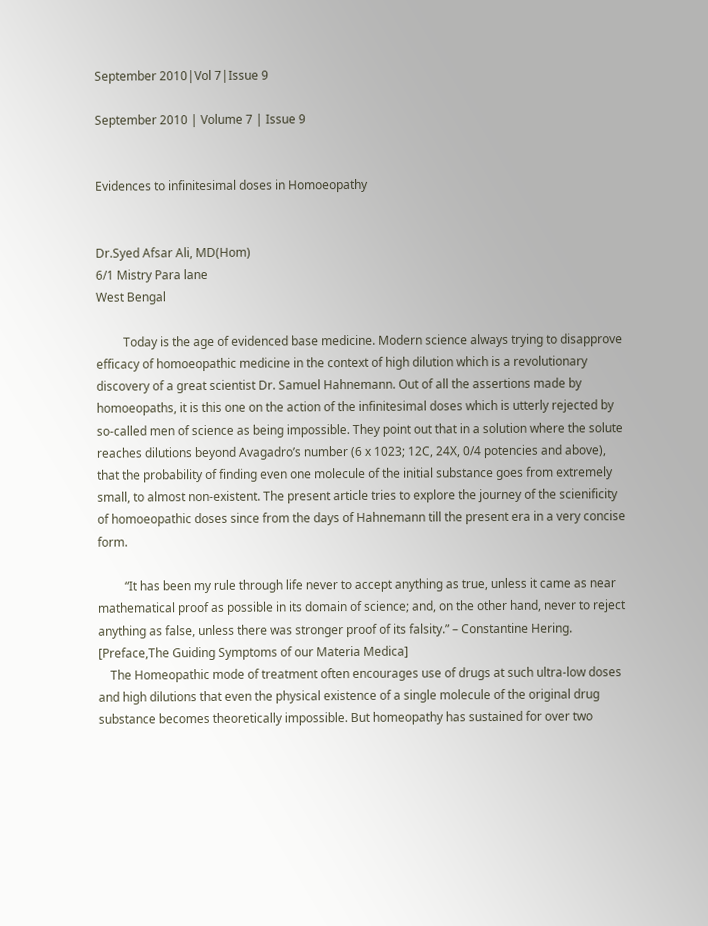September 2010|Vol 7|Issue 9

September 2010 | Volume 7 | Issue 9


Evidences to infinitesimal doses in Homoeopathy


Dr.Syed Afsar Ali, MD(Hom)
6/1 Mistry Para lane
West Bengal

         Today is the age of evidenced base medicine. Modern science always trying to disapprove efficacy of homoeopathic medicine in the context of high dilution which is a revolutionary discovery of a great scientist Dr. Samuel Hahnemann. Out of all the assertions made by homoeopaths, it is this one on the action of the infinitesimal doses which is utterly rejected by so-called men of science as being impossible. They point out that in a solution where the solute reaches dilutions beyond Avagadro’s number (6 x 1023; 12C, 24X, 0/4 potencies and above), that the probability of finding even one molecule of the initial substance goes from extremely small, to almost non-existent. The present article tries to explore the journey of the scienificity of homoeopathic doses since from the days of Hahnemann till the present era in a very concise form.

         “It has been my rule through life never to accept anything as true, unless it came as near mathematical proof as possible in its domain of science; and, on the other hand, never to reject anything as false, unless there was stronger proof of its falsity.” – Constantine Hering. [Preface,The Guiding Symptoms of our Materia Medica]
    The Homeopathic mode of treatment often encourages use of drugs at such ultra-low doses and high dilutions that even the physical existence of a single molecule of the original drug substance becomes theoretically impossible. But homeopathy has sustained for over two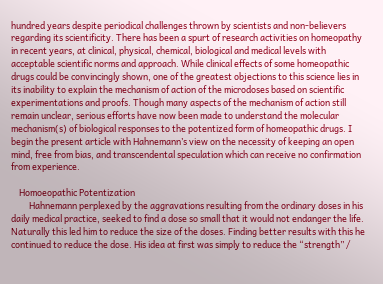hundred years despite periodical challenges thrown by scientists and non-believers regarding its scientificity. There has been a spurt of research activities on homeopathy in recent years, at clinical, physical, chemical, biological and medical levels with acceptable scientific norms and approach. While clinical effects of some homeopathic drugs could be convincingly shown, one of the greatest objections to this science lies in its inability to explain the mechanism of action of the microdoses based on scientific experimentations and proofs. Though many aspects of the mechanism of action still remain unclear, serious efforts have now been made to understand the molecular mechanism(s) of biological responses to the potentized form of homeopathic drugs. I begin the present article with Hahnemann’s view on the necessity of keeping an open mind, free from bias, and transcendental speculation which can receive no confirmation from experience.

    Homoeopathic Potentization
         Hahnemann perplexed by the aggravations resulting from the ordinary doses in his daily medical practice, seeked to find a dose so small that it would not endanger the life. Naturally this led him to reduce the size of the doses. Finding better results with this he continued to reduce the dose. His idea at first was simply to reduce the “strength” /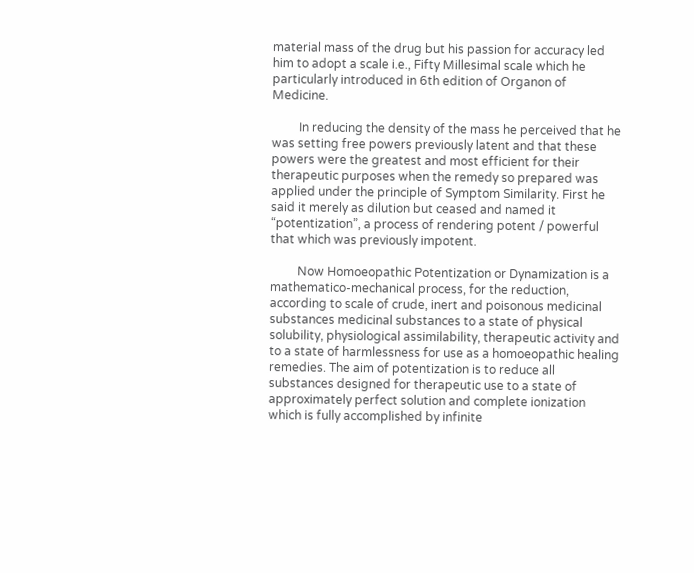material mass of the drug but his passion for accuracy led him to adopt a scale i.e., Fifty Millesimal scale which he particularly introduced in 6th edition of Organon of Medicine.

         In reducing the density of the mass he perceived that he was setting free powers previously latent and that these powers were the greatest and most efficient for their therapeutic purposes when the remedy so prepared was applied under the principle of Symptom Similarity. First he said it merely as dilution but ceased and named it “potentization”, a process of rendering potent / powerful that which was previously impotent.

         Now Homoeopathic Potentization or Dynamization is a mathematico-mechanical process, for the reduction, according to scale of crude, inert and poisonous medicinal substances medicinal substances to a state of physical solubility, physiological assimilability, therapeutic activity and to a state of harmlessness for use as a homoeopathic healing remedies. The aim of potentization is to reduce all substances designed for therapeutic use to a state of approximately perfect solution and complete ionization which is fully accomplished by infinite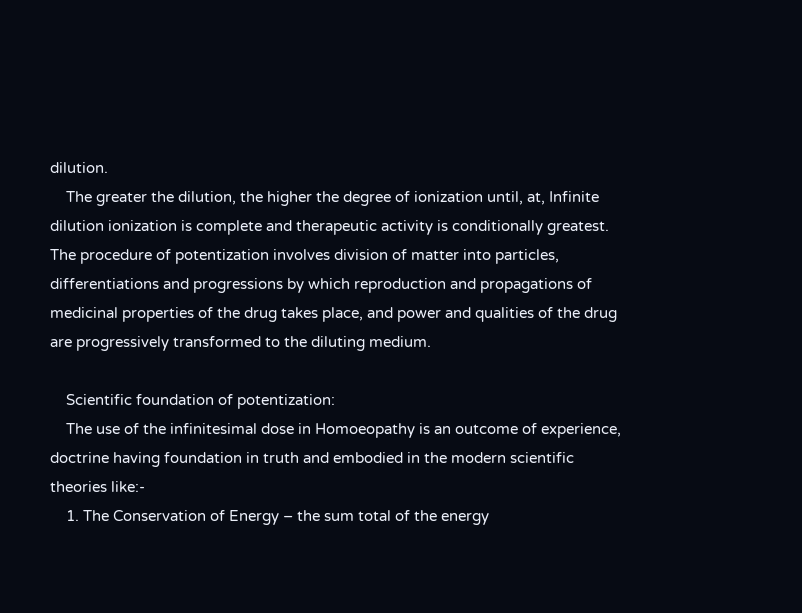dilution.
    The greater the dilution, the higher the degree of ionization until, at, Infinite dilution ionization is complete and therapeutic activity is conditionally greatest. The procedure of potentization involves division of matter into particles, differentiations and progressions by which reproduction and propagations of medicinal properties of the drug takes place, and power and qualities of the drug are progressively transformed to the diluting medium.

    Scientific foundation of potentization:
    The use of the infinitesimal dose in Homoeopathy is an outcome of experience, doctrine having foundation in truth and embodied in the modern scientific theories like:-
    1. The Conservation of Energy – the sum total of the energy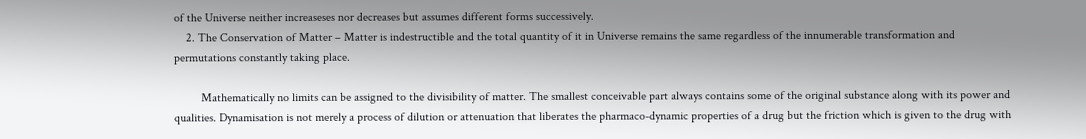of the Universe neither increaseses nor decreases but assumes different forms successively.
    2. The Conservation of Matter – Matter is indestructible and the total quantity of it in Universe remains the same regardless of the innumerable transformation and permutations constantly taking place.

         Mathematically no limits can be assigned to the divisibility of matter. The smallest conceivable part always contains some of the original substance along with its power and qualities. Dynamisation is not merely a process of dilution or attenuation that liberates the pharmaco-dynamic properties of a drug but the friction which is given to the drug with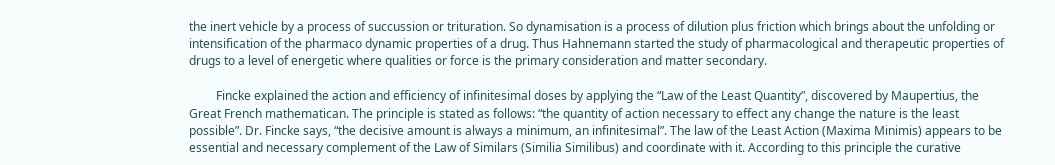the inert vehicle by a process of succussion or trituration. So dynamisation is a process of dilution plus friction which brings about the unfolding or intensification of the pharmaco dynamic properties of a drug. Thus Hahnemann started the study of pharmacological and therapeutic properties of drugs to a level of energetic where qualities or force is the primary consideration and matter secondary.

         Fincke explained the action and efficiency of infinitesimal doses by applying the “Law of the Least Quantity”, discovered by Maupertius, the Great French mathematican. The principle is stated as follows: “the quantity of action necessary to effect any change the nature is the least possible”. Dr. Fincke says, “the decisive amount is always a minimum, an infinitesimal”. The law of the Least Action (Maxima Minimis) appears to be essential and necessary complement of the Law of Similars (Similia Similibus) and coordinate with it. According to this principle the curative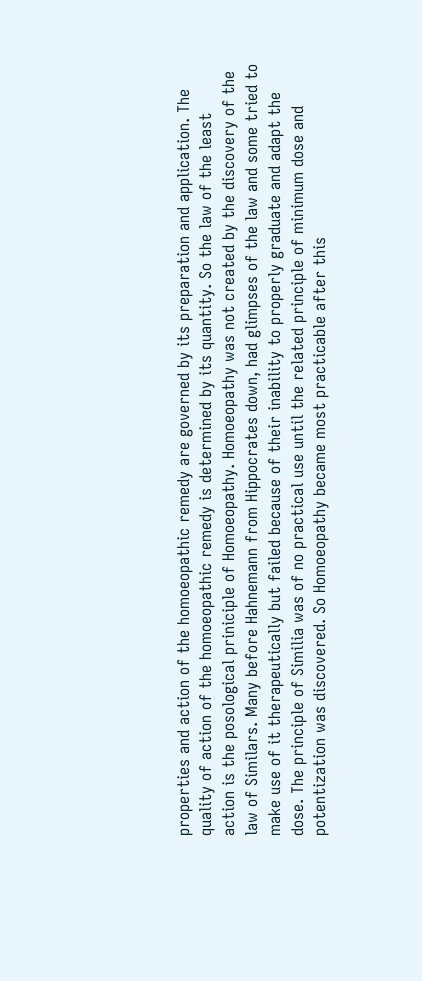properties and action of the homoeopathic remedy are governed by its preparation and application. The quality of action of the homoeopathic remedy is determined by its quantity. So the law of the least action is the posological priniciple of Homoeopathy. Homoeopathy was not created by the discovery of the law of Similars. Many before Hahnemann from Hippocrates down, had glimpses of the law and some tried to make use of it therapeutically but failed because of their inability to properly graduate and adapt the dose. The principle of Similia was of no practical use until the related principle of minimum dose and potentization was discovered. So Homoeopathy became most practicable after this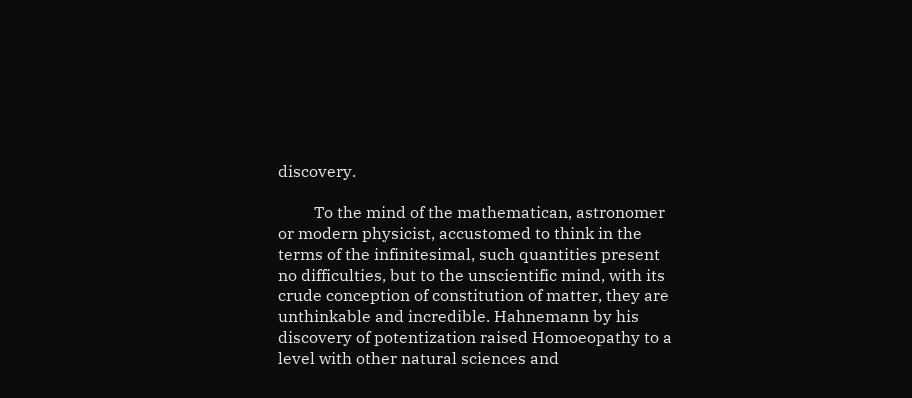discovery.

         To the mind of the mathematican, astronomer or modern physicist, accustomed to think in the terms of the infinitesimal, such quantities present no difficulties, but to the unscientific mind, with its crude conception of constitution of matter, they are unthinkable and incredible. Hahnemann by his discovery of potentization raised Homoeopathy to a level with other natural sciences and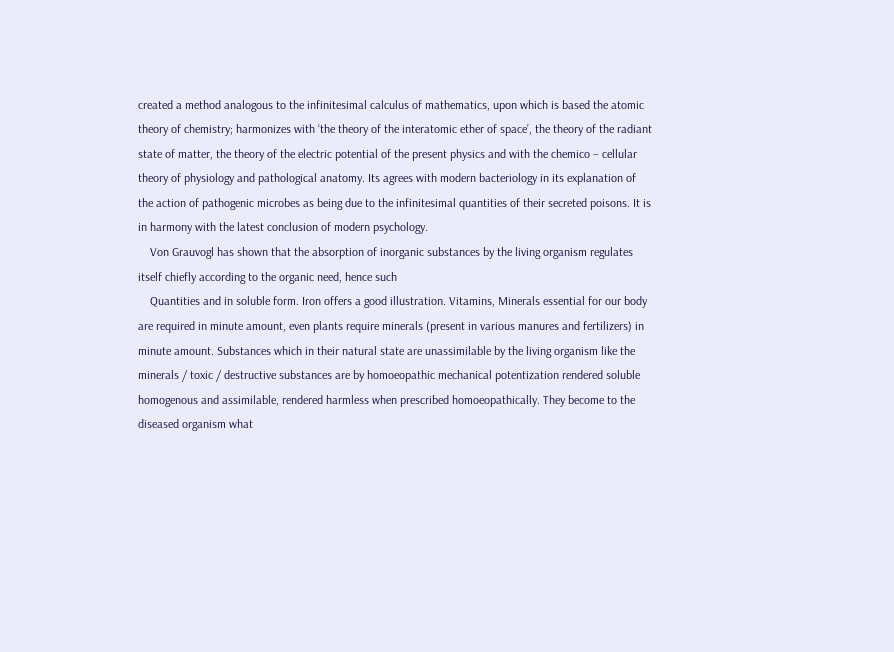created a method analogous to the infinitesimal calculus of mathematics, upon which is based the atomic theory of chemistry; harmonizes with ‘the theory of the interatomic ether of space’, the theory of the radiant state of matter, the theory of the electric potential of the present physics and with the chemico – cellular theory of physiology and pathological anatomy. Its agrees with modern bacteriology in its explanation of the action of pathogenic microbes as being due to the infinitesimal quantities of their secreted poisons. It is in harmony with the latest conclusion of modern psychology.
    Von Grauvogl has shown that the absorption of inorganic substances by the living organism regulates itself chiefly according to the organic need, hence such
    Quantities and in soluble form. Iron offers a good illustration. Vitamins, Minerals essential for our body are required in minute amount, even plants require minerals (present in various manures and fertilizers) in minute amount. Substances which in their natural state are unassimilable by the living organism like the minerals / toxic / destructive substances are by homoeopathic mechanical potentization rendered soluble homogenous and assimilable, rendered harmless when prescribed homoeopathically. They become to the diseased organism what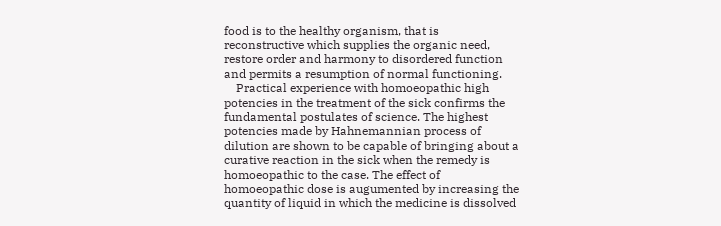food is to the healthy organism, that is reconstructive which supplies the organic need, restore order and harmony to disordered function and permits a resumption of normal functioning.
    Practical experience with homoeopathic high potencies in the treatment of the sick confirms the fundamental postulates of science. The highest potencies made by Hahnemannian process of dilution are shown to be capable of bringing about a curative reaction in the sick when the remedy is homoeopathic to the case. The effect of homoeopathic dose is augumented by increasing the quantity of liquid in which the medicine is dissolved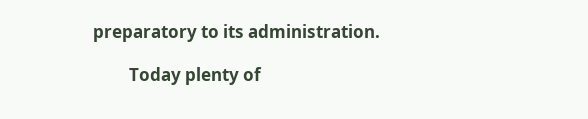preparatory to its administration.

         Today plenty of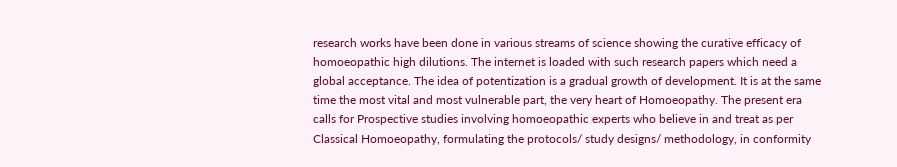research works have been done in various streams of science showing the curative efficacy of homoeopathic high dilutions. The internet is loaded with such research papers which need a global acceptance. The idea of potentization is a gradual growth of development. It is at the same time the most vital and most vulnerable part, the very heart of Homoeopathy. The present era calls for Prospective studies involving homoeopathic experts who believe in and treat as per Classical Homoeopathy, formulating the protocols/ study designs/ methodology, in conformity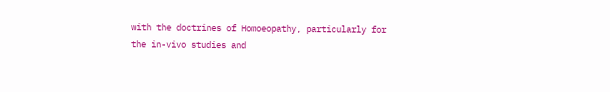with the doctrines of Homoeopathy, particularly for the in-vivo studies and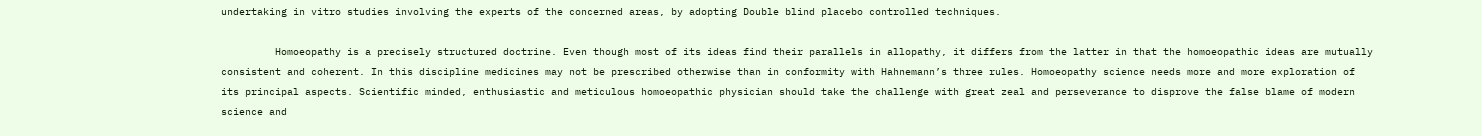undertaking in vitro studies involving the experts of the concerned areas, by adopting Double blind placebo controlled techniques.

         Homoeopathy is a precisely structured doctrine. Even though most of its ideas find their parallels in allopathy, it differs from the latter in that the homoeopathic ideas are mutually consistent and coherent. In this discipline medicines may not be prescribed otherwise than in conformity with Hahnemann’s three rules. Homoeopathy science needs more and more exploration of its principal aspects. Scientific minded, enthusiastic and meticulous homoeopathic physician should take the challenge with great zeal and perseverance to disprove the false blame of modern science and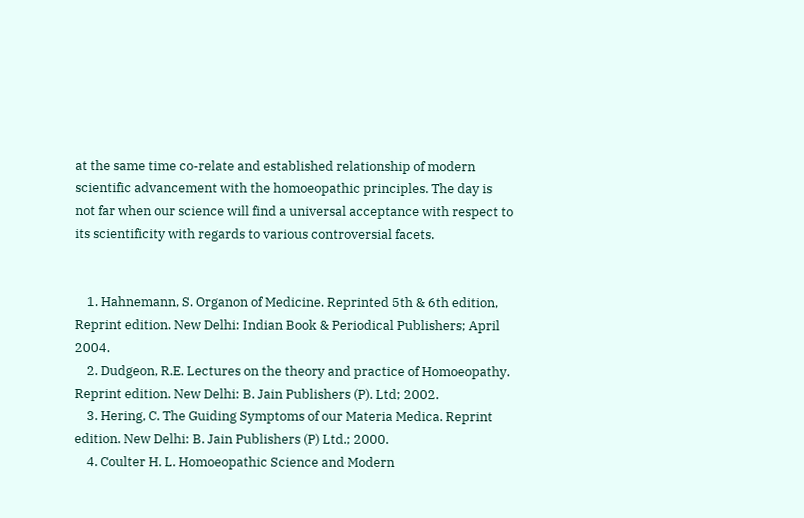at the same time co-relate and established relationship of modern scientific advancement with the homoeopathic principles. The day is not far when our science will find a universal acceptance with respect to its scientificity with regards to various controversial facets.


    1. Hahnemann, S. Organon of Medicine. Reprinted 5th & 6th edition, Reprint edition. New Delhi: Indian Book & Periodical Publishers; April 2004.
    2. Dudgeon, R.E. Lectures on the theory and practice of Homoeopathy. Reprint edition. New Delhi: B. Jain Publishers (P). Ltd; 2002.
    3. Hering, C. The Guiding Symptoms of our Materia Medica. Reprint edition. New Delhi: B. Jain Publishers (P) Ltd.; 2000.
    4. Coulter H. L. Homoeopathic Science and Modern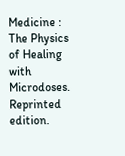Medicine : The Physics of Healing with Microdoses. Reprinted edition.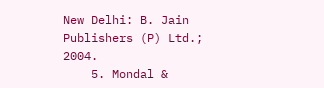New Delhi: B. Jain Publishers (P) Ltd.; 2004.
    5. Mondal &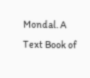Mondal. A Text Book of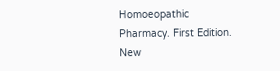Homoeopathic Pharmacy. First Edition. New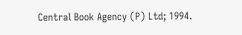Central Book Agency (P) Ltd; 1994.